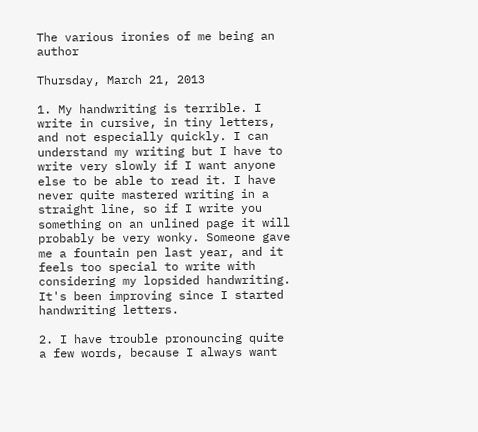The various ironies of me being an author

Thursday, March 21, 2013

1. My handwriting is terrible. I write in cursive, in tiny letters, and not especially quickly. I can understand my writing but I have to write very slowly if I want anyone else to be able to read it. I have never quite mastered writing in a straight line, so if I write you something on an unlined page it will probably be very wonky. Someone gave me a fountain pen last year, and it feels too special to write with considering my lopsided handwriting. It's been improving since I started handwriting letters.

2. I have trouble pronouncing quite a few words, because I always want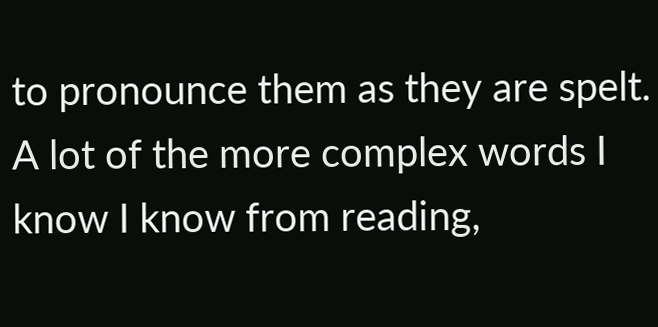to pronounce them as they are spelt. A lot of the more complex words I know I know from reading,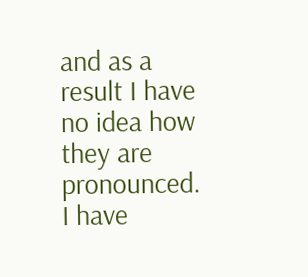and as a result I have no idea how they are pronounced. I have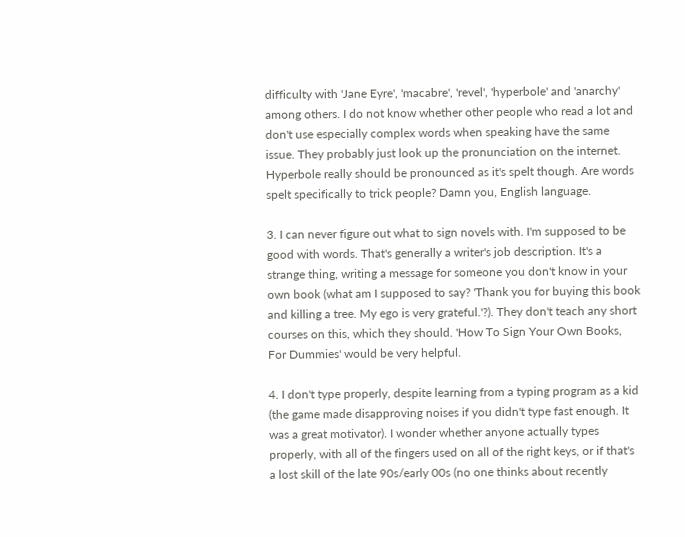difficulty with 'Jane Eyre', 'macabre', 'revel', 'hyperbole' and 'anarchy' among others. I do not know whether other people who read a lot and don't use especially complex words when speaking have the same issue. They probably just look up the pronunciation on the internet. Hyperbole really should be pronounced as it's spelt though. Are words spelt specifically to trick people? Damn you, English language.

3. I can never figure out what to sign novels with. I'm supposed to be good with words. That's generally a writer's job description. It's a strange thing, writing a message for someone you don't know in your own book (what am I supposed to say? 'Thank you for buying this book and killing a tree. My ego is very grateful.'?). They don't teach any short courses on this, which they should. 'How To Sign Your Own Books, For Dummies' would be very helpful.

4. I don't type properly, despite learning from a typing program as a kid (the game made disapproving noises if you didn't type fast enough. It was a great motivator). I wonder whether anyone actually types properly, with all of the fingers used on all of the right keys, or if that's a lost skill of the late 90s/early 00s (no one thinks about recently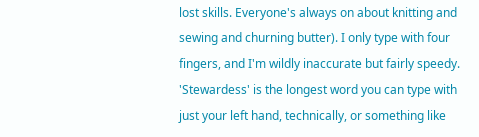lost skills. Everyone's always on about knitting and sewing and churning butter). I only type with four fingers, and I'm wildly inaccurate but fairly speedy. 'Stewardess' is the longest word you can type with just your left hand, technically, or something like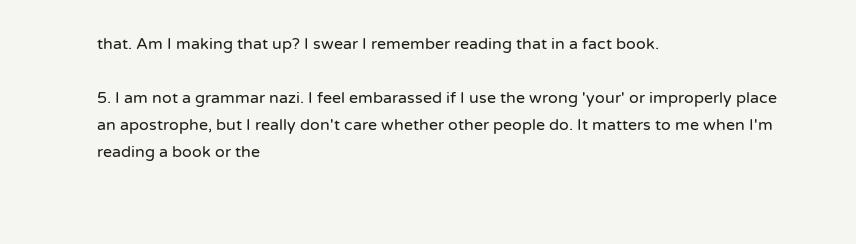that. Am I making that up? I swear I remember reading that in a fact book.

5. I am not a grammar nazi. I feel embarassed if I use the wrong 'your' or improperly place an apostrophe, but I really don't care whether other people do. It matters to me when I'm reading a book or the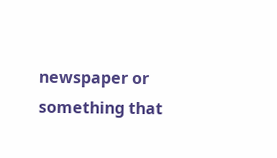newspaper or something that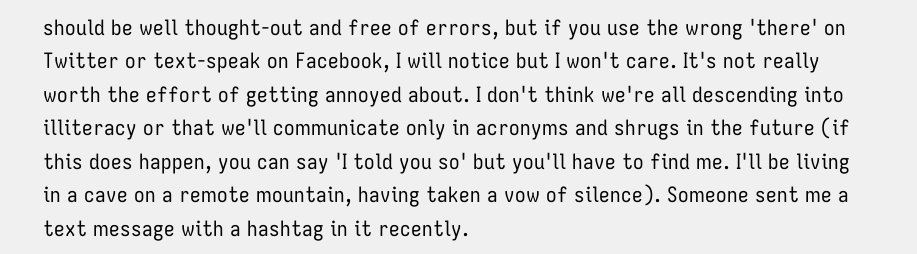should be well thought-out and free of errors, but if you use the wrong 'there' on Twitter or text-speak on Facebook, I will notice but I won't care. It's not really worth the effort of getting annoyed about. I don't think we're all descending into illiteracy or that we'll communicate only in acronyms and shrugs in the future (if this does happen, you can say 'I told you so' but you'll have to find me. I'll be living in a cave on a remote mountain, having taken a vow of silence). Someone sent me a text message with a hashtag in it recently.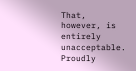That, however, is entirely unacceptable.
Proudly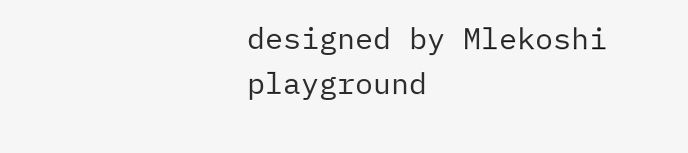designed by Mlekoshi playground